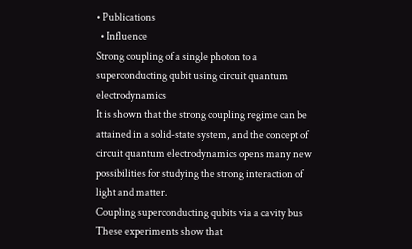• Publications
  • Influence
Strong coupling of a single photon to a superconducting qubit using circuit quantum electrodynamics
It is shown that the strong coupling regime can be attained in a solid-state system, and the concept of circuit quantum electrodynamics opens many new possibilities for studying the strong interaction of light and matter.
Coupling superconducting qubits via a cavity bus
These experiments show that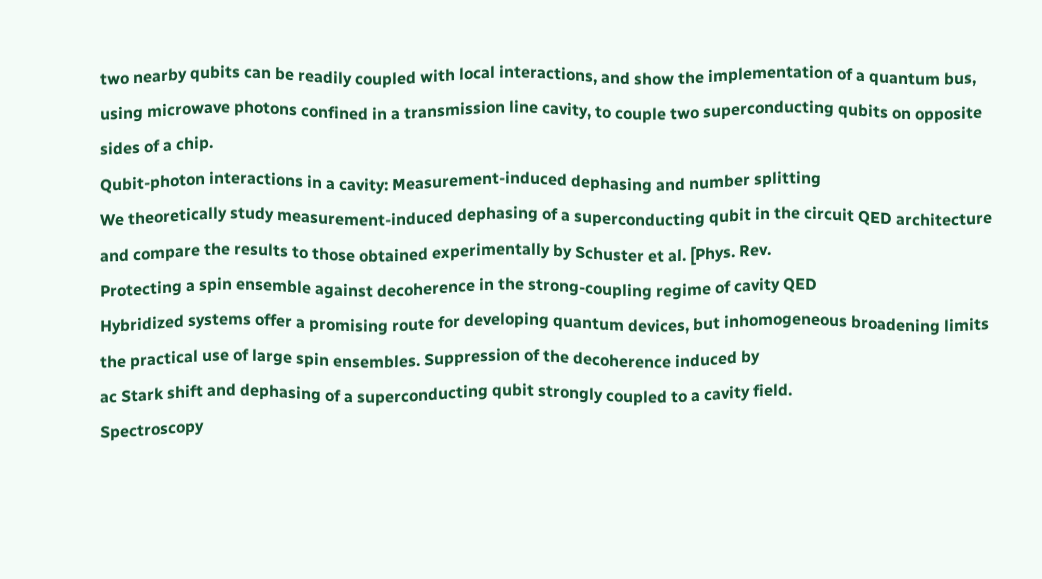two nearby qubits can be readily coupled with local interactions, and show the implementation of a quantum bus, using microwave photons confined in a transmission line cavity, to couple two superconducting qubits on opposite sides of a chip.
Qubit-photon interactions in a cavity: Measurement-induced dephasing and number splitting
We theoretically study measurement-induced dephasing of a superconducting qubit in the circuit QED architecture and compare the results to those obtained experimentally by Schuster et al. [Phys. Rev.
Protecting a spin ensemble against decoherence in the strong-coupling regime of cavity QED
Hybridized systems offer a promising route for developing quantum devices, but inhomogeneous broadening limits the practical use of large spin ensembles. Suppression of the decoherence induced by
ac Stark shift and dephasing of a superconducting qubit strongly coupled to a cavity field.
Spectroscopy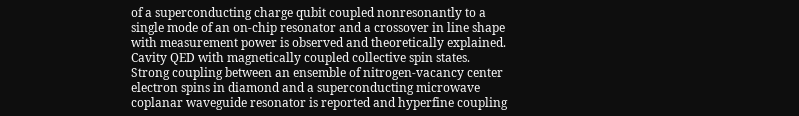of a superconducting charge qubit coupled nonresonantly to a single mode of an on-chip resonator and a crossover in line shape with measurement power is observed and theoretically explained.
Cavity QED with magnetically coupled collective spin states.
Strong coupling between an ensemble of nitrogen-vacancy center electron spins in diamond and a superconducting microwave coplanar waveguide resonator is reported and hyperfine coupling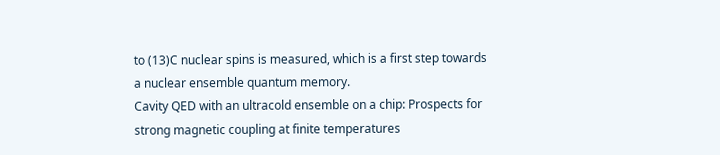to (13)C nuclear spins is measured, which is a first step towards a nuclear ensemble quantum memory.
Cavity QED with an ultracold ensemble on a chip: Prospects for strong magnetic coupling at finite temperatures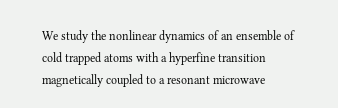We study the nonlinear dynamics of an ensemble of cold trapped atoms with a hyperfine transition magnetically coupled to a resonant microwave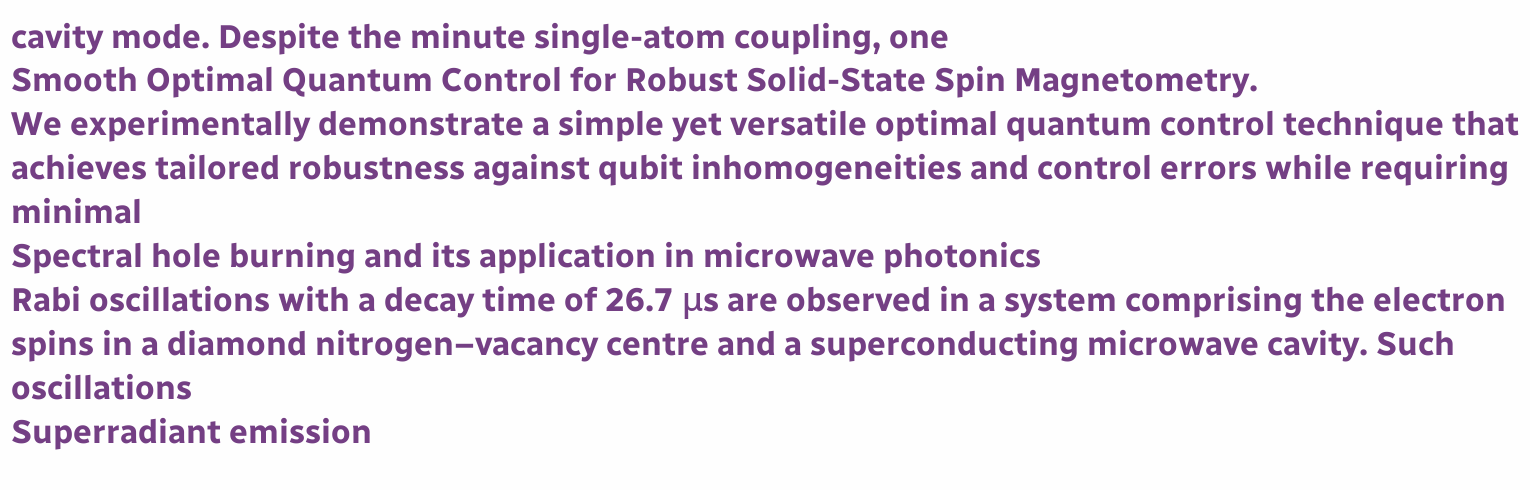cavity mode. Despite the minute single-atom coupling, one
Smooth Optimal Quantum Control for Robust Solid-State Spin Magnetometry.
We experimentally demonstrate a simple yet versatile optimal quantum control technique that achieves tailored robustness against qubit inhomogeneities and control errors while requiring minimal
Spectral hole burning and its application in microwave photonics
Rabi oscillations with a decay time of 26.7 μs are observed in a system comprising the electron spins in a diamond nitrogen–vacancy centre and a superconducting microwave cavity. Such oscillations
Superradiant emission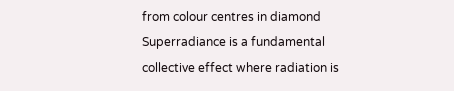from colour centres in diamond
Superradiance is a fundamental collective effect where radiation is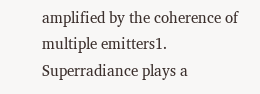amplified by the coherence of multiple emitters1. Superradiance plays a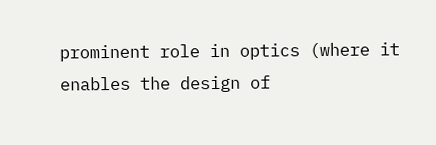prominent role in optics (where it enables the design of